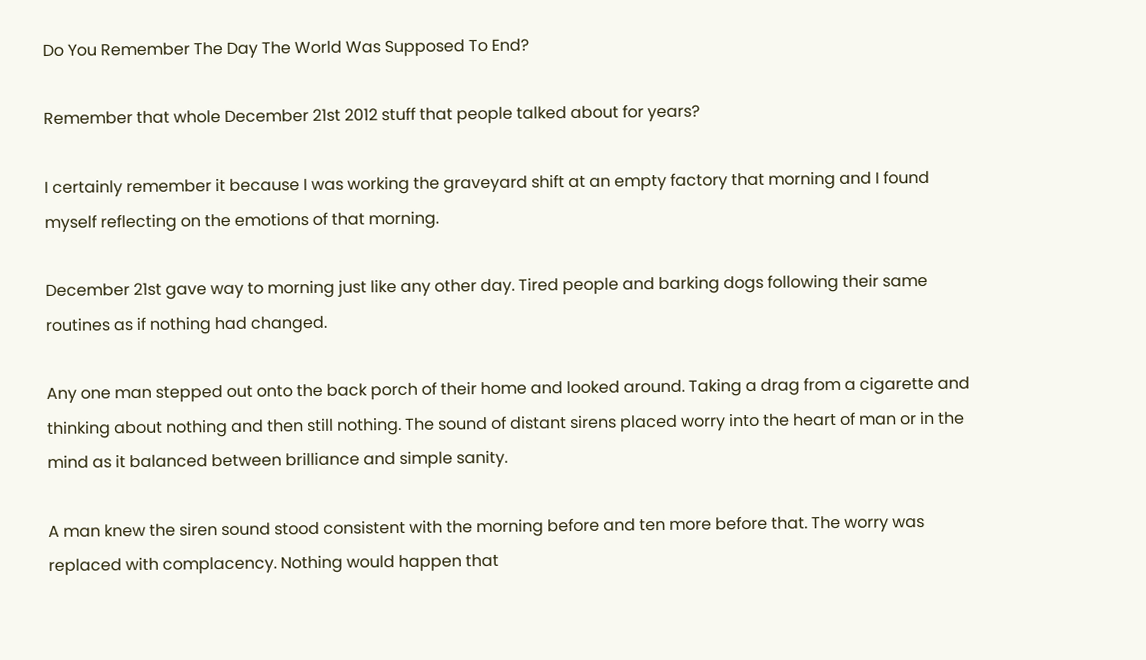Do You Remember The Day The World Was Supposed To End?

Remember that whole December 21st 2012 stuff that people talked about for years?

I certainly remember it because I was working the graveyard shift at an empty factory that morning and I found myself reflecting on the emotions of that morning.

December 21st gave way to morning just like any other day. Tired people and barking dogs following their same routines as if nothing had changed.

Any one man stepped out onto the back porch of their home and looked around. Taking a drag from a cigarette and thinking about nothing and then still nothing. The sound of distant sirens placed worry into the heart of man or in the mind as it balanced between brilliance and simple sanity.

A man knew the siren sound stood consistent with the morning before and ten more before that. The worry was replaced with complacency. Nothing would happen that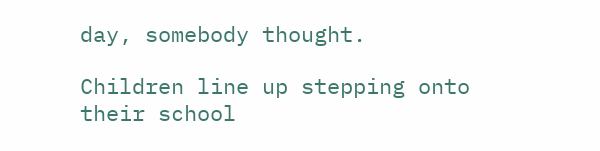day, somebody thought.

Children line up stepping onto their school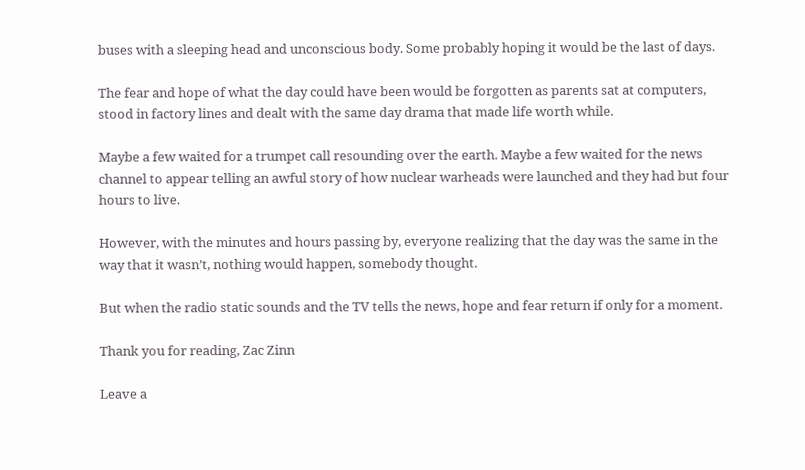buses with a sleeping head and unconscious body. Some probably hoping it would be the last of days.

The fear and hope of what the day could have been would be forgotten as parents sat at computers, stood in factory lines and dealt with the same day drama that made life worth while.

Maybe a few waited for a trumpet call resounding over the earth. Maybe a few waited for the news channel to appear telling an awful story of how nuclear warheads were launched and they had but four hours to live.

However, with the minutes and hours passing by, everyone realizing that the day was the same in the way that it wasn’t, nothing would happen, somebody thought.

But when the radio static sounds and the TV tells the news, hope and fear return if only for a moment.

Thank you for reading, Zac Zinn

Leave a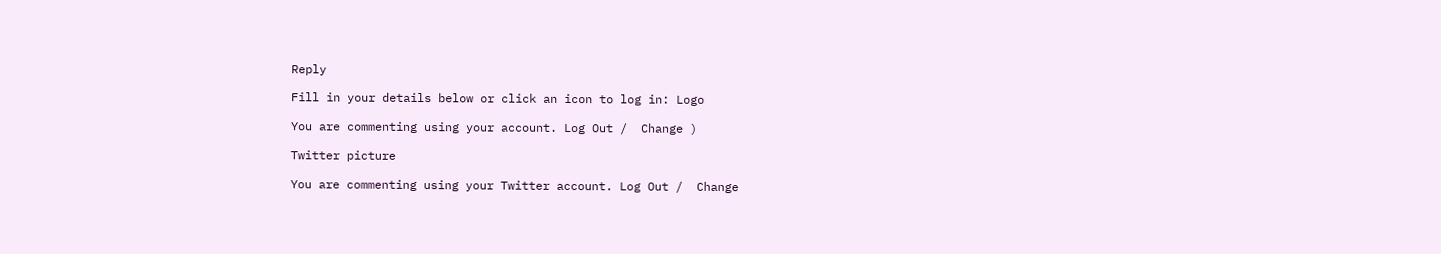Reply

Fill in your details below or click an icon to log in: Logo

You are commenting using your account. Log Out /  Change )

Twitter picture

You are commenting using your Twitter account. Log Out /  Change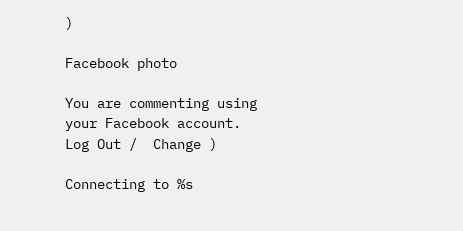)

Facebook photo

You are commenting using your Facebook account. Log Out /  Change )

Connecting to %s